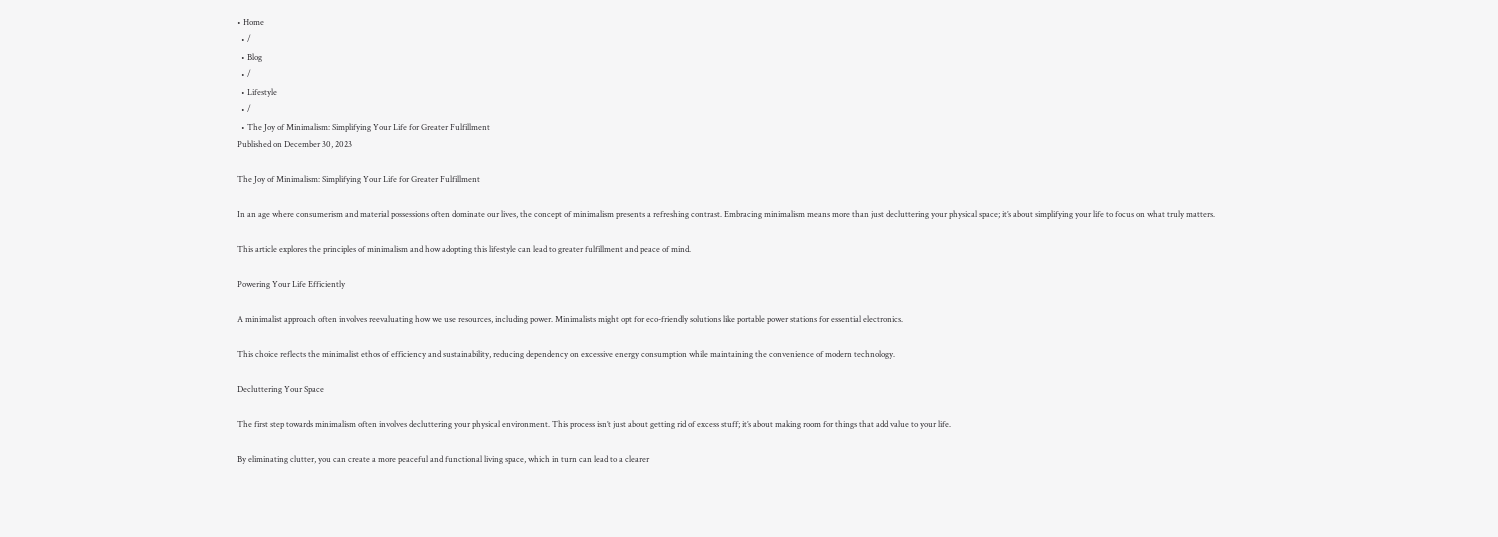• Home
  • /
  • Blog
  • /
  • Lifestyle
  • /
  • The Joy of Minimalism: Simplifying Your Life for Greater Fulfillment
Published on December 30, 2023

The Joy of Minimalism: Simplifying Your Life for Greater Fulfillment

In an age where consumerism and material possessions often dominate our lives, the concept of minimalism presents a refreshing contrast. Embracing minimalism means more than just decluttering your physical space; it’s about simplifying your life to focus on what truly matters.

This article explores the principles of minimalism and how adopting this lifestyle can lead to greater fulfillment and peace of mind.

Powering Your Life Efficiently

A minimalist approach often involves reevaluating how we use resources, including power. Minimalists might opt for eco-friendly solutions like portable power stations for essential electronics.

This choice reflects the minimalist ethos of efficiency and sustainability, reducing dependency on excessive energy consumption while maintaining the convenience of modern technology.

Decluttering Your Space

The first step towards minimalism often involves decluttering your physical environment. This process isn’t just about getting rid of excess stuff; it’s about making room for things that add value to your life.

By eliminating clutter, you can create a more peaceful and functional living space, which in turn can lead to a clearer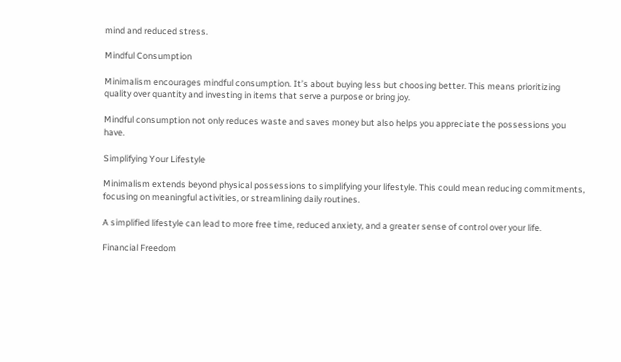mind and reduced stress.

Mindful Consumption

Minimalism encourages mindful consumption. It’s about buying less but choosing better. This means prioritizing quality over quantity and investing in items that serve a purpose or bring joy.

Mindful consumption not only reduces waste and saves money but also helps you appreciate the possessions you have.

Simplifying Your Lifestyle

Minimalism extends beyond physical possessions to simplifying your lifestyle. This could mean reducing commitments, focusing on meaningful activities, or streamlining daily routines.

A simplified lifestyle can lead to more free time, reduced anxiety, and a greater sense of control over your life.

Financial Freedom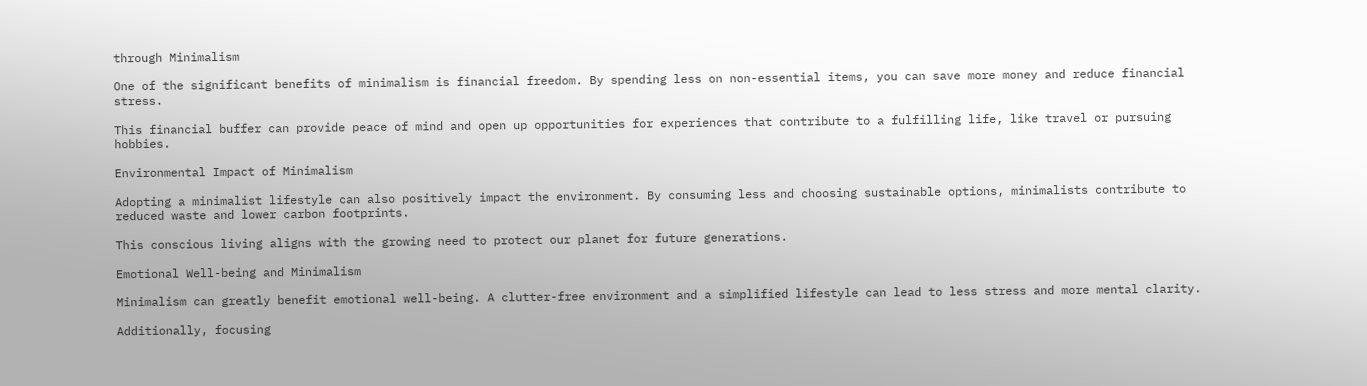through Minimalism

One of the significant benefits of minimalism is financial freedom. By spending less on non-essential items, you can save more money and reduce financial stress.

This financial buffer can provide peace of mind and open up opportunities for experiences that contribute to a fulfilling life, like travel or pursuing hobbies.

Environmental Impact of Minimalism

Adopting a minimalist lifestyle can also positively impact the environment. By consuming less and choosing sustainable options, minimalists contribute to reduced waste and lower carbon footprints.

This conscious living aligns with the growing need to protect our planet for future generations.

Emotional Well-being and Minimalism

Minimalism can greatly benefit emotional well-being. A clutter-free environment and a simplified lifestyle can lead to less stress and more mental clarity.

Additionally, focusing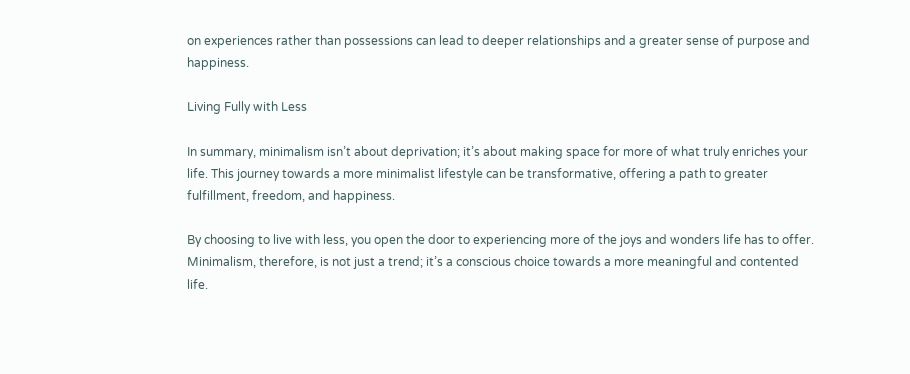on experiences rather than possessions can lead to deeper relationships and a greater sense of purpose and happiness.

Living Fully with Less

In summary, minimalism isn’t about deprivation; it’s about making space for more of what truly enriches your life. This journey towards a more minimalist lifestyle can be transformative, offering a path to greater fulfillment, freedom, and happiness.

By choosing to live with less, you open the door to experiencing more of the joys and wonders life has to offer. Minimalism, therefore, is not just a trend; it’s a conscious choice towards a more meaningful and contented life.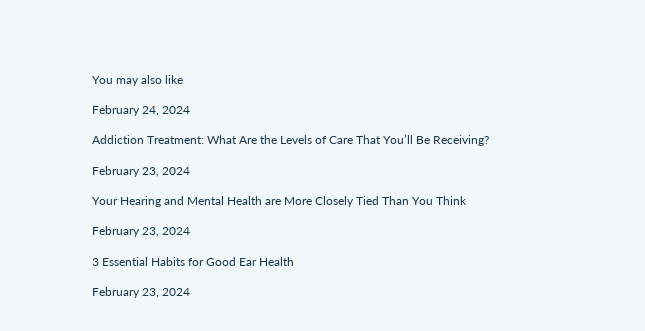You may also like

February 24, 2024

Addiction Treatment: What Are the Levels of Care That You’ll Be Receiving?

February 23, 2024

Your Hearing and Mental Health are More Closely Tied Than You Think

February 23, 2024

3 Essential Habits for Good Ear Health

February 23, 2024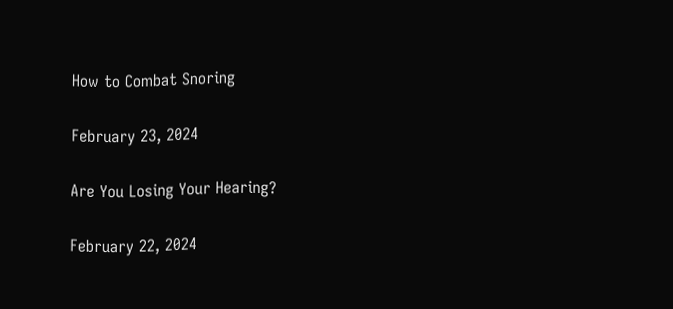How to Combat Snoring

February 23, 2024

Are You Losing Your Hearing?

February 22, 2024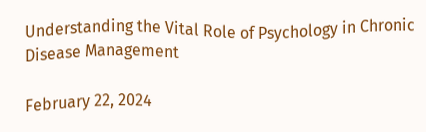Understanding the Vital Role of Psychology in Chronic Disease Management

February 22, 2024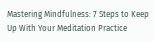Mastering Mindfulness: 7 Steps to Keep Up With Your Meditation Practice